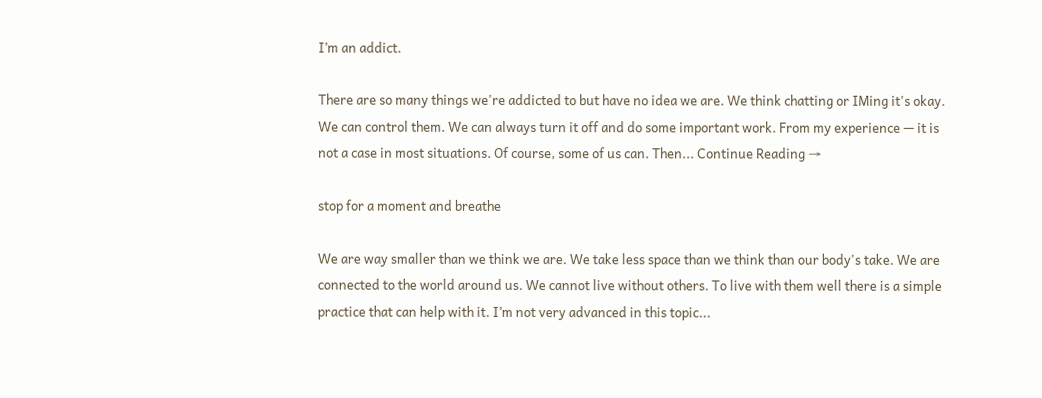I’m an addict.

There are so many things we're addicted to but have no idea we are. We think chatting or IMing it's okay. We can control them. We can always turn it off and do some important work. From my experience — it is not a case in most situations. Of course, some of us can. Then... Continue Reading →

stop for a moment and breathe

We are way smaller than we think we are. We take less space than we think than our body's take. We are connected to the world around us. We cannot live without others. To live with them well there is a simple practice that can help with it. I’m not very advanced in this topic...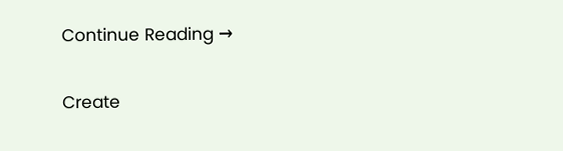Continue Reading →

Create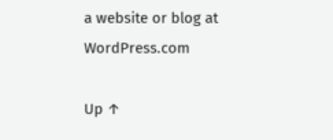a website or blog at WordPress.com

Up ↑